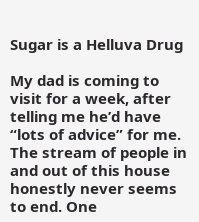Sugar is a Helluva Drug

My dad is coming to visit for a week, after telling me he’d have “lots of advice” for me. The stream of people in and out of this house honestly never seems to end. One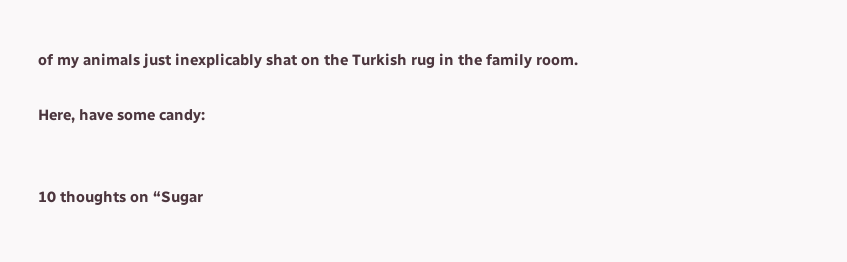of my animals just inexplicably shat on the Turkish rug in the family room.

Here, have some candy:


10 thoughts on “Sugar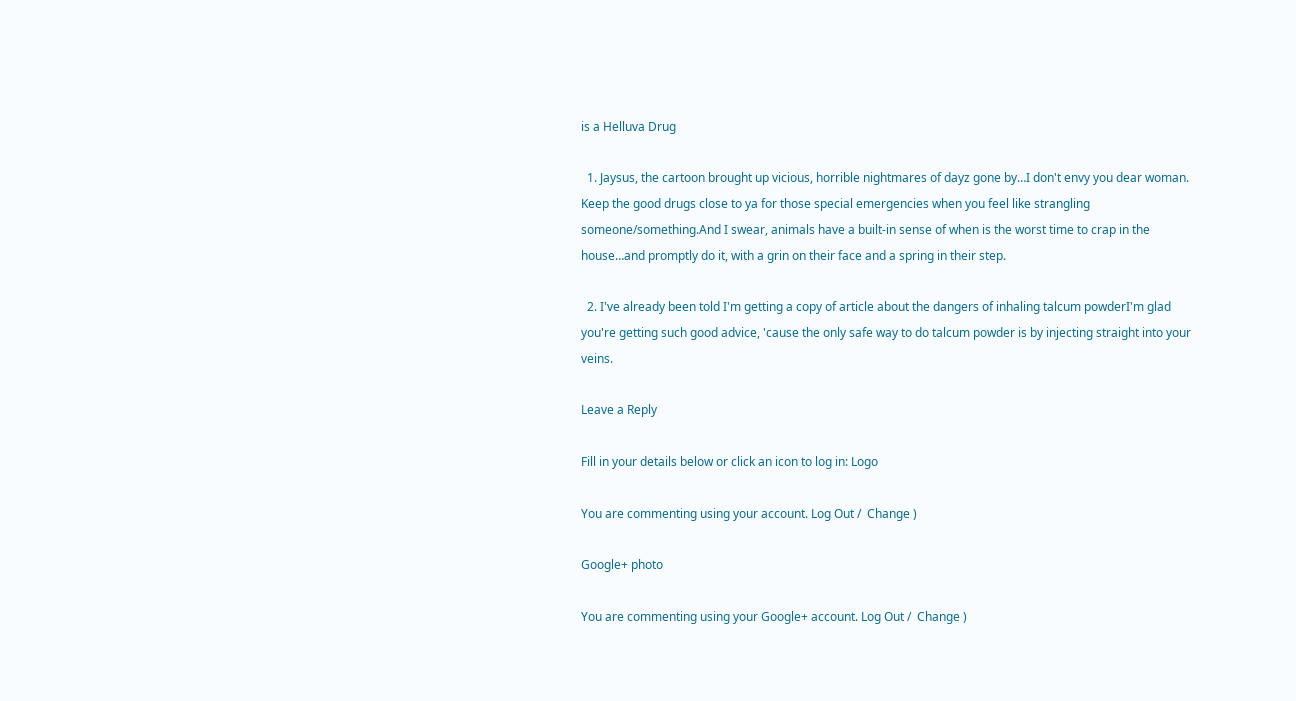is a Helluva Drug

  1. Jaysus, the cartoon brought up vicious, horrible nightmares of dayz gone by…I don't envy you dear woman. Keep the good drugs close to ya for those special emergencies when you feel like strangling someone/something.And I swear, animals have a built-in sense of when is the worst time to crap in the house…and promptly do it, with a grin on their face and a spring in their step.

  2. I've already been told I'm getting a copy of article about the dangers of inhaling talcum powderI'm glad you're getting such good advice, 'cause the only safe way to do talcum powder is by injecting straight into your veins.

Leave a Reply

Fill in your details below or click an icon to log in: Logo

You are commenting using your account. Log Out /  Change )

Google+ photo

You are commenting using your Google+ account. Log Out /  Change )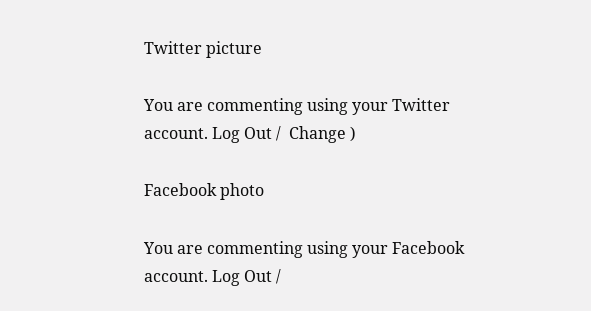Twitter picture

You are commenting using your Twitter account. Log Out /  Change )

Facebook photo

You are commenting using your Facebook account. Log Out /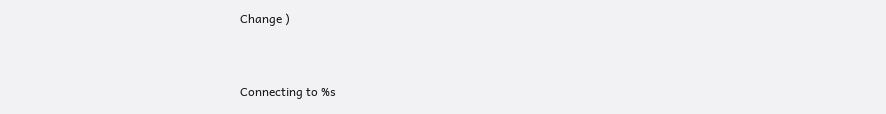Change )


Connecting to %s